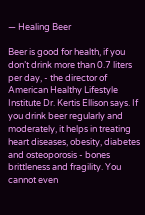— Healing Beer

Beer is good for health, if you don’t drink more than 0.7 liters per day, - the director of American Healthy Lifestyle Institute Dr. Kertis Ellison says. If you drink beer regularly and moderately, it helps in treating heart diseases, obesity, diabetes and osteoporosis - bones brittleness and fragility. You cannot even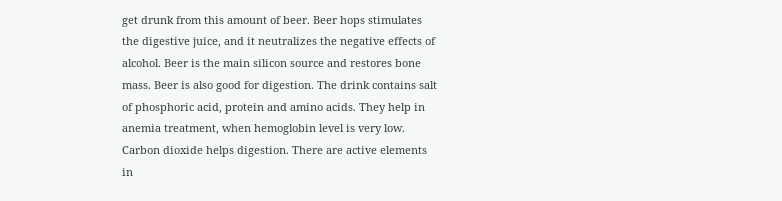get drunk from this amount of beer. Beer hops stimulates the digestive juice, and it neutralizes the negative effects of alcohol. Beer is the main silicon source and restores bone mass. Beer is also good for digestion. The drink contains salt of phosphoric acid, protein and amino acids. They help in anemia treatment, when hemoglobin level is very low. Carbon dioxide helps digestion. There are active elements in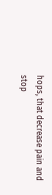hops, that decrease pain and stop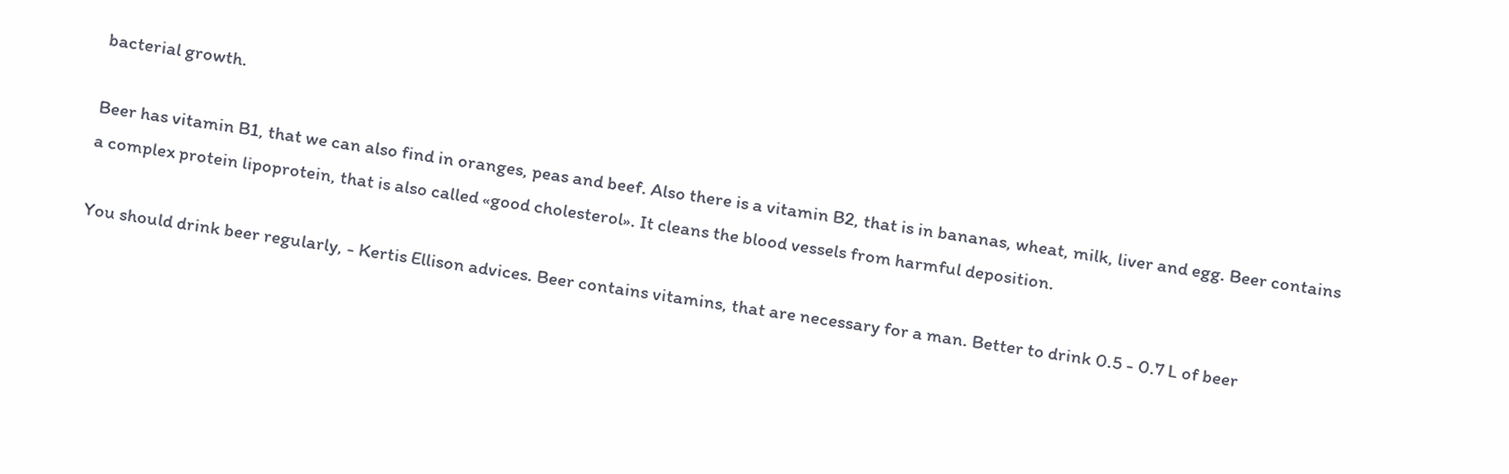bacterial growth.

Beer has vitamin B1, that we can also find in oranges, peas and beef. Also there is a vitamin B2, that is in bananas, wheat, milk, liver and egg. Beer contains a complex protein lipoprotein, that is also called «good cholesterol». It cleans the blood vessels from harmful deposition.

You should drink beer regularly, - Kertis Ellison advices. Beer contains vitamins, that are necessary for a man. Better to drink 0.5 - 0.7 L of beer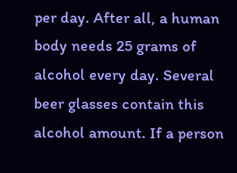per day. After all, a human body needs 25 grams of alcohol every day. Several beer glasses contain this alcohol amount. If a person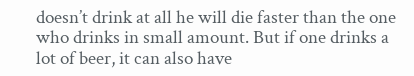doesn’t drink at all he will die faster than the one who drinks in small amount. But if one drinks a lot of beer, it can also have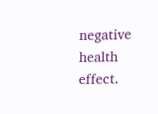negative health effect.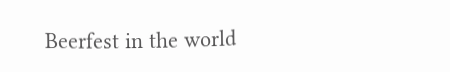Beerfest in the world